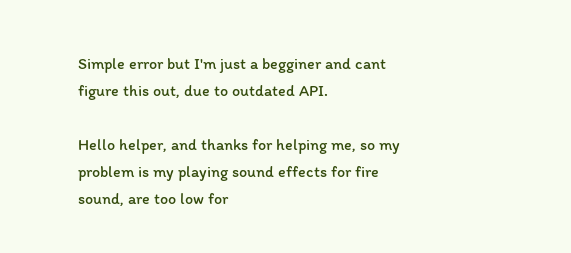Simple error but I'm just a begginer and cant figure this out, due to outdated API.

Hello helper, and thanks for helping me, so my problem is my playing sound effects for fire sound, are too low for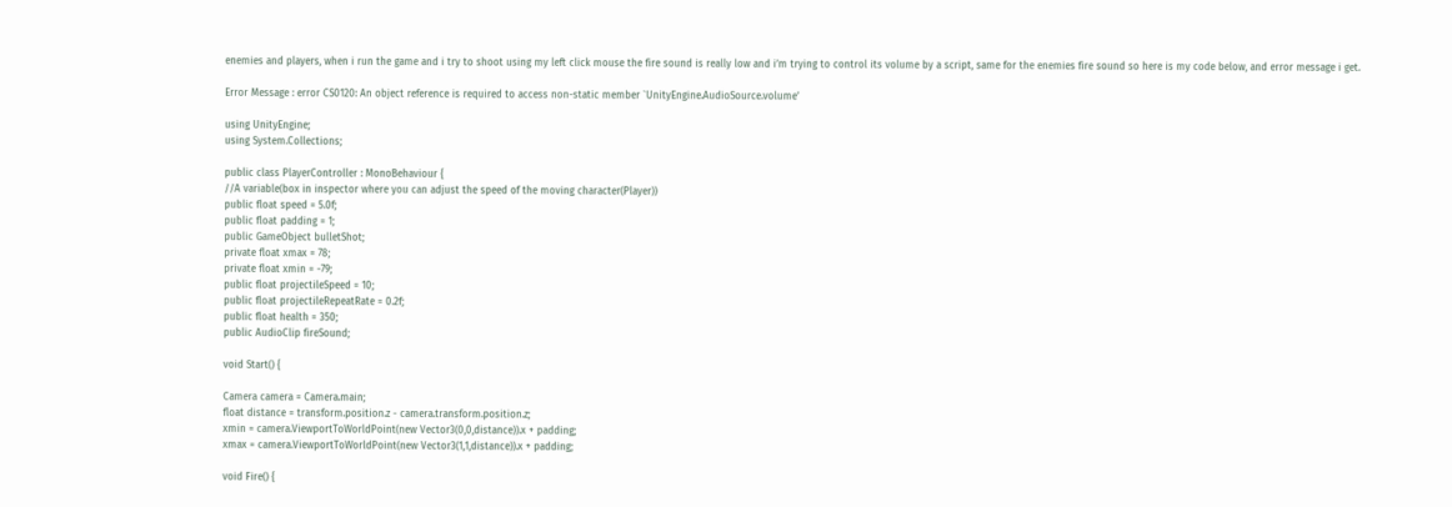enemies and players, when i run the game and i try to shoot using my left click mouse the fire sound is really low and i’m trying to control its volume by a script, same for the enemies fire sound so here is my code below, and error message i get.

Error Message : error CS0120: An object reference is required to access non-static member `UnityEngine.AudioSource.volume’

using UnityEngine;
using System.Collections;

public class PlayerController : MonoBehaviour {
//A variable(box in inspector where you can adjust the speed of the moving character(Player))
public float speed = 5.0f;
public float padding = 1;
public GameObject bulletShot;
private float xmax = 78;
private float xmin = -79;
public float projectileSpeed = 10;
public float projectileRepeatRate = 0.2f;
public float health = 350;
public AudioClip fireSound;

void Start() {

Camera camera = Camera.main;
float distance = transform.position.z - camera.transform.position.z;
xmin = camera.ViewportToWorldPoint(new Vector3(0,0,distance)).x + padding;
xmax = camera.ViewportToWorldPoint(new Vector3(1,1,distance)).x + padding;

void Fire() {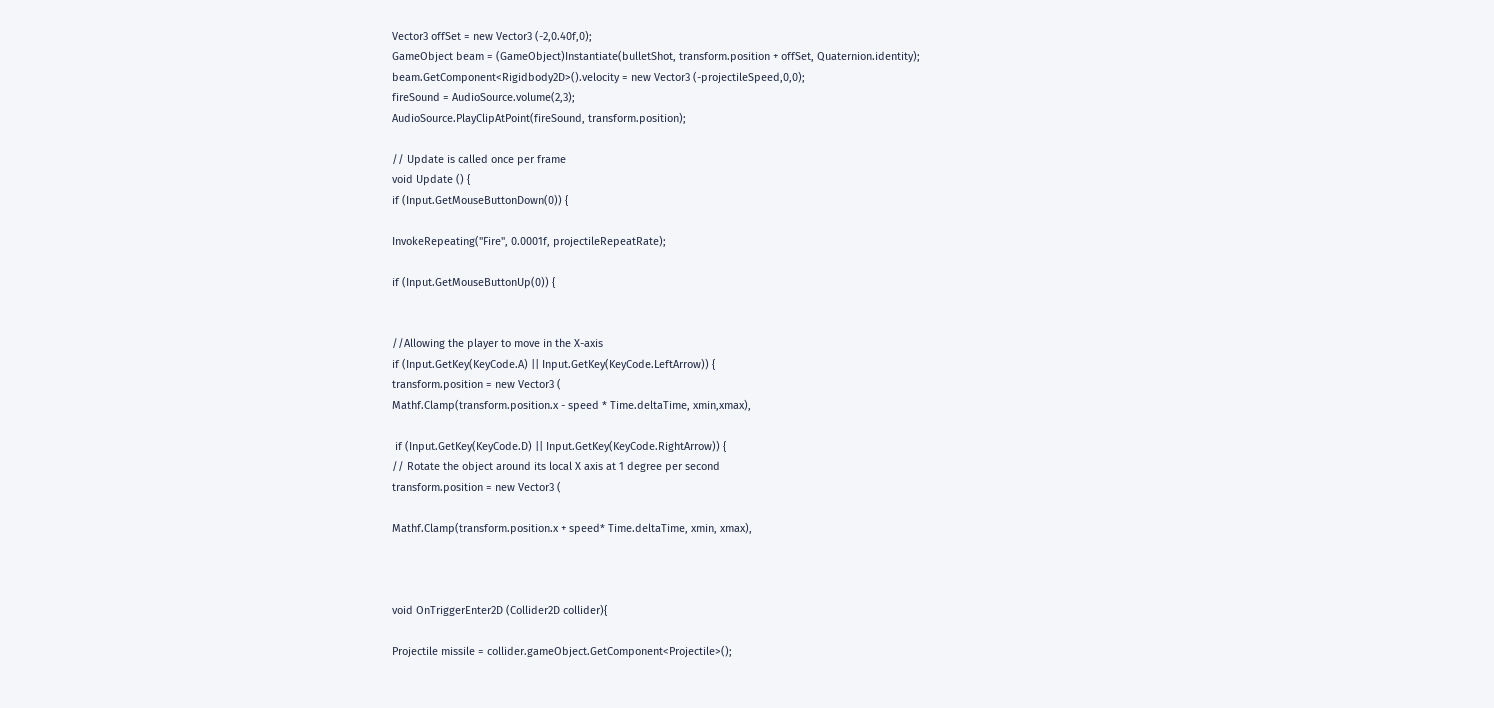Vector3 offSet = new Vector3 (-2,0.40f,0);
GameObject beam = (GameObject)Instantiate(bulletShot, transform.position + offSet, Quaternion.identity);
beam.GetComponent<Rigidbody2D>().velocity = new Vector3 (-projectileSpeed,0,0);
fireSound = AudioSource.volume(2,3);
AudioSource.PlayClipAtPoint(fireSound, transform.position);

// Update is called once per frame
void Update () {
if (Input.GetMouseButtonDown(0)) {

InvokeRepeating("Fire", 0.0001f, projectileRepeatRate);

if (Input.GetMouseButtonUp(0)) {


//Allowing the player to move in the X-axis
if (Input.GetKey(KeyCode.A) || Input.GetKey(KeyCode.LeftArrow)) {
transform.position = new Vector3 (
Mathf.Clamp(transform.position.x - speed * Time.deltaTime, xmin,xmax),

 if (Input.GetKey(KeyCode.D) || Input.GetKey(KeyCode.RightArrow)) {
// Rotate the object around its local X axis at 1 degree per second
transform.position = new Vector3 (

Mathf.Clamp(transform.position.x + speed* Time.deltaTime, xmin, xmax),



void OnTriggerEnter2D (Collider2D collider){

Projectile missile = collider.gameObject.GetComponent<Projectile>();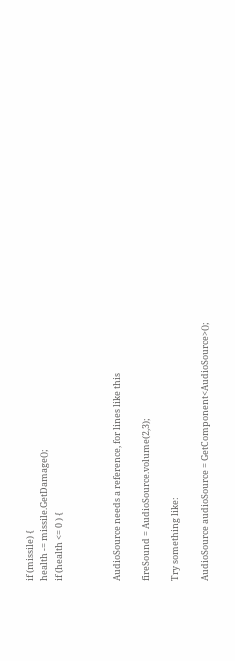if (missile) {
health -= missile.GetDamage();
if (health <= 0 ) {



AudioSource needs a reference, for lines like this

fireSound = AudioSource.volume(2,3);

Try something like:

AudioSource audioSource = GetComponent<AudioSource>();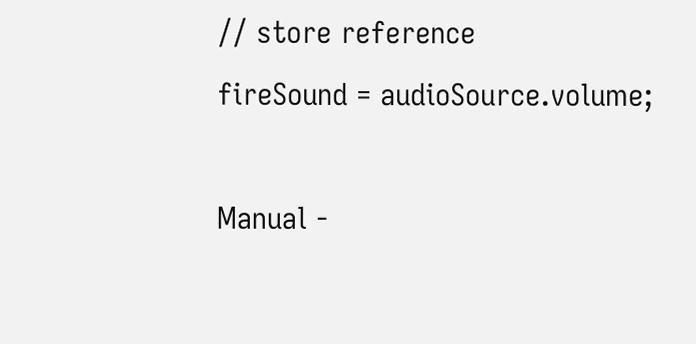// store reference
fireSound = audioSource.volume;

Manual -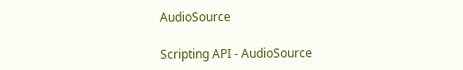AudioSource

Scripting API - AudioSource